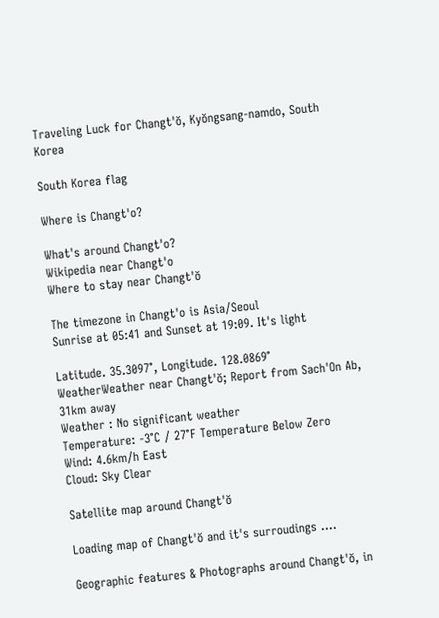Traveling Luck for Changt'ŏ, Kyŏngsang-namdo, South Korea

South Korea flag

Where is Changt'o?

What's around Changt'o?
Wikipedia near Changt'o
Where to stay near Changt'ŏ

The timezone in Changt'o is Asia/Seoul
Sunrise at 05:41 and Sunset at 19:09. It's light

Latitude. 35.3097°, Longitude. 128.0869°
WeatherWeather near Changt'ŏ; Report from Sach'On Ab, 31km away
Weather : No significant weather
Temperature: -3°C / 27°F Temperature Below Zero
Wind: 4.6km/h East
Cloud: Sky Clear

Satellite map around Changt'ŏ

Loading map of Changt'ŏ and it's surroudings ....

Geographic features & Photographs around Changt'ŏ, in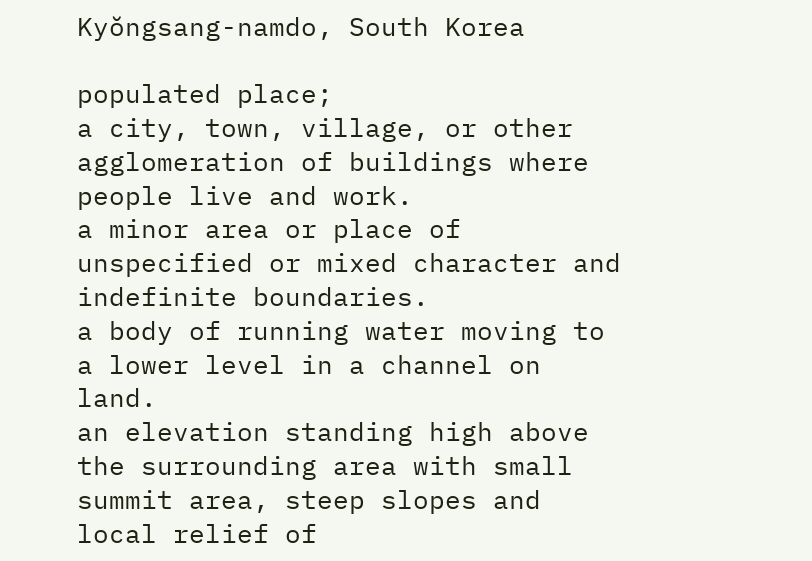Kyŏngsang-namdo, South Korea

populated place;
a city, town, village, or other agglomeration of buildings where people live and work.
a minor area or place of unspecified or mixed character and indefinite boundaries.
a body of running water moving to a lower level in a channel on land.
an elevation standing high above the surrounding area with small summit area, steep slopes and local relief of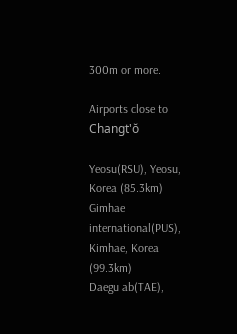300m or more.

Airports close to Changt'ŏ

Yeosu(RSU), Yeosu, Korea (85.3km)
Gimhae international(PUS), Kimhae, Korea (99.3km)
Daegu ab(TAE),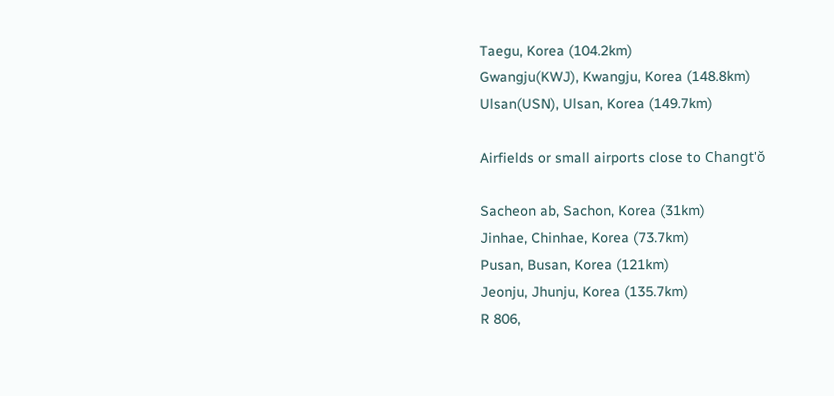Taegu, Korea (104.2km)
Gwangju(KWJ), Kwangju, Korea (148.8km)
Ulsan(USN), Ulsan, Korea (149.7km)

Airfields or small airports close to Changt'ŏ

Sacheon ab, Sachon, Korea (31km)
Jinhae, Chinhae, Korea (73.7km)
Pusan, Busan, Korea (121km)
Jeonju, Jhunju, Korea (135.7km)
R 806,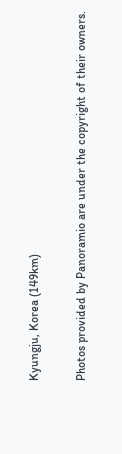Kyungju, Korea (149km)

Photos provided by Panoramio are under the copyright of their owners.